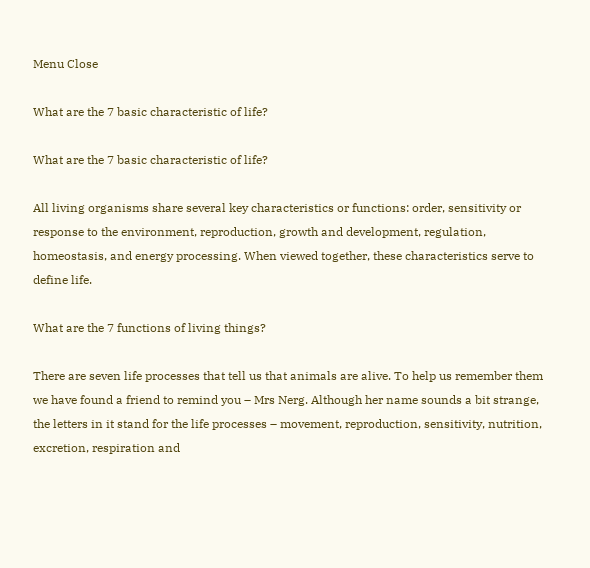Menu Close

What are the 7 basic characteristic of life?

What are the 7 basic characteristic of life?

All living organisms share several key characteristics or functions: order, sensitivity or response to the environment, reproduction, growth and development, regulation, homeostasis, and energy processing. When viewed together, these characteristics serve to define life.

What are the 7 functions of living things?

There are seven life processes that tell us that animals are alive. To help us remember them we have found a friend to remind you – Mrs Nerg. Although her name sounds a bit strange, the letters in it stand for the life processes – movement, reproduction, sensitivity, nutrition, excretion, respiration and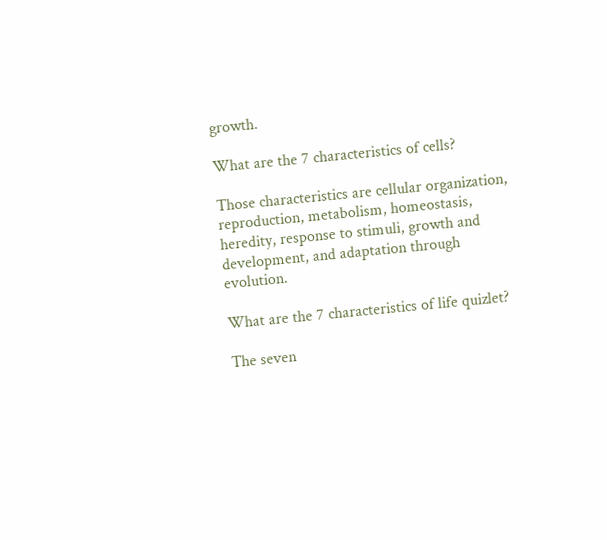growth.

What are the 7 characteristics of cells?

Those characteristics are cellular organization, reproduction, metabolism, homeostasis, heredity, response to stimuli, growth and development, and adaptation through evolution.

What are the 7 characteristics of life quizlet?

The seven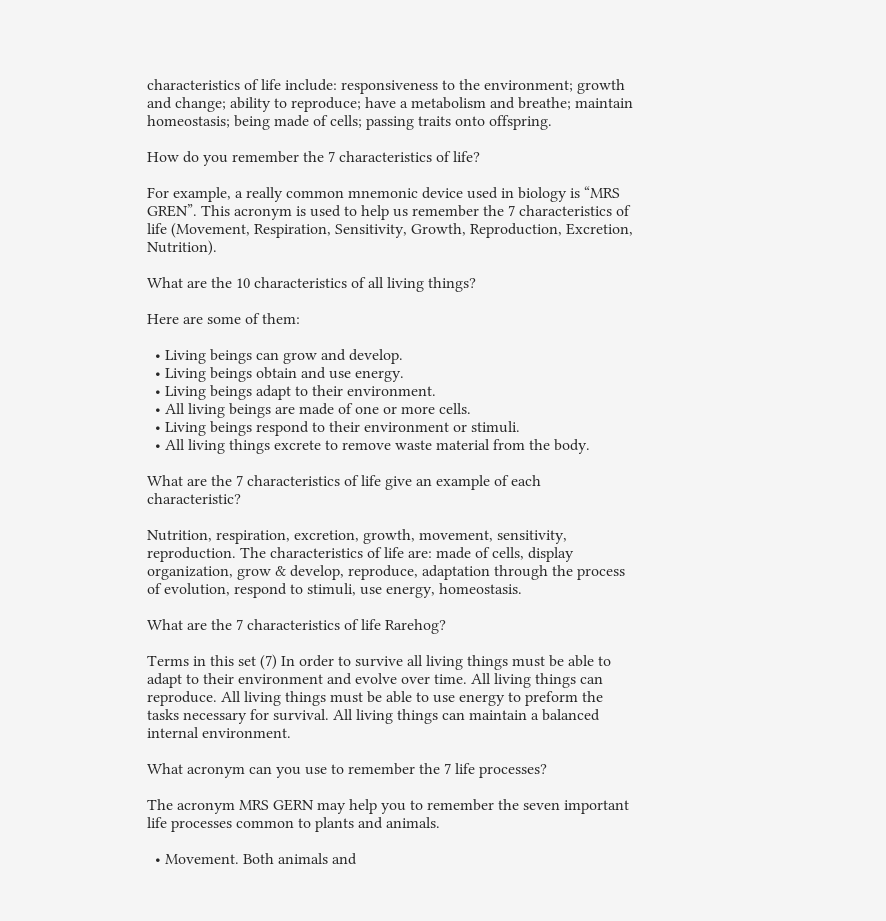characteristics of life include: responsiveness to the environment; growth and change; ability to reproduce; have a metabolism and breathe; maintain homeostasis; being made of cells; passing traits onto offspring.

How do you remember the 7 characteristics of life?

For example, a really common mnemonic device used in biology is “MRS GREN”. This acronym is used to help us remember the 7 characteristics of life (Movement, Respiration, Sensitivity, Growth, Reproduction, Excretion, Nutrition).

What are the 10 characteristics of all living things?

Here are some of them:

  • Living beings can grow and develop.
  • Living beings obtain and use energy.
  • Living beings adapt to their environment.
  • All living beings are made of one or more cells.
  • Living beings respond to their environment or stimuli.
  • All living things excrete to remove waste material from the body.

What are the 7 characteristics of life give an example of each characteristic?

Nutrition, respiration, excretion, growth, movement, sensitivity, reproduction. The characteristics of life are: made of cells, display organization, grow & develop, reproduce, adaptation through the process of evolution, respond to stimuli, use energy, homeostasis.

What are the 7 characteristics of life Rarehog?

Terms in this set (7) In order to survive all living things must be able to adapt to their environment and evolve over time. All living things can reproduce. All living things must be able to use energy to preform the tasks necessary for survival. All living things can maintain a balanced internal environment.

What acronym can you use to remember the 7 life processes?

The acronym MRS GERN may help you to remember the seven important life processes common to plants and animals.

  • Movement. Both animals and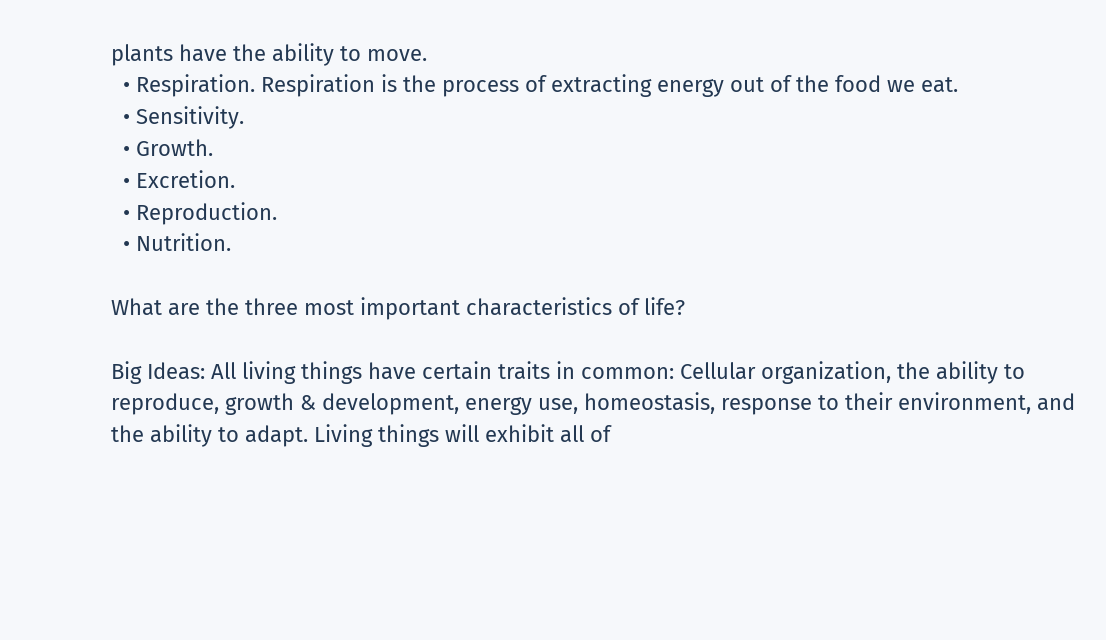plants have the ability to move.
  • Respiration. Respiration is the process of extracting energy out of the food we eat.
  • Sensitivity.
  • Growth.
  • Excretion.
  • Reproduction.
  • Nutrition.

What are the three most important characteristics of life?

Big Ideas: All living things have certain traits in common: Cellular organization, the ability to reproduce, growth & development, energy use, homeostasis, response to their environment, and the ability to adapt. Living things will exhibit all of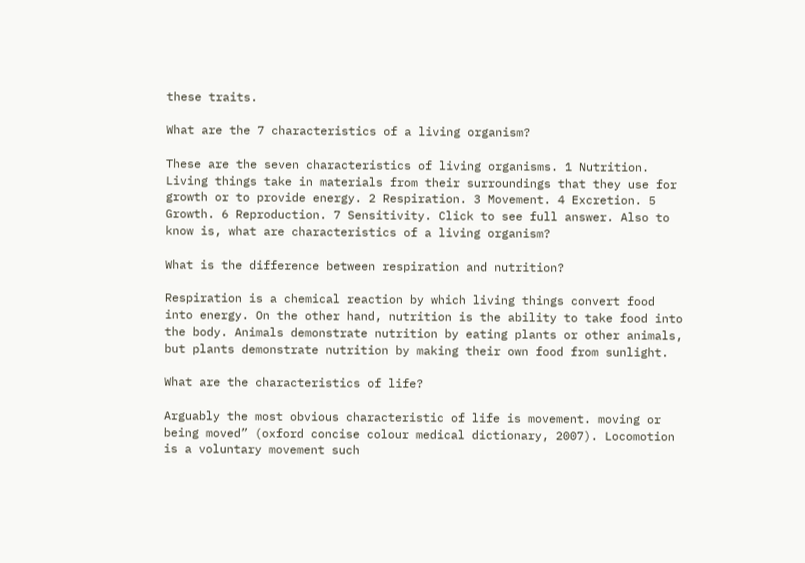these traits.

What are the 7 characteristics of a living organism?

These are the seven characteristics of living organisms. 1 Nutrition. Living things take in materials from their surroundings that they use for growth or to provide energy. 2 Respiration. 3 Movement. 4 Excretion. 5 Growth. 6 Reproduction. 7 Sensitivity. Click to see full answer. Also to know is, what are characteristics of a living organism?

What is the difference between respiration and nutrition?

Respiration is a chemical reaction by which living things convert food into energy. On the other hand, nutrition is the ability to take food into the body. Animals demonstrate nutrition by eating plants or other animals, but plants demonstrate nutrition by making their own food from sunlight.

What are the characteristics of life?

Arguably the most obvious characteristic of life is movement. moving or being moved” (oxford concise colour medical dictionary, 2007). Locomotion is a voluntary movement such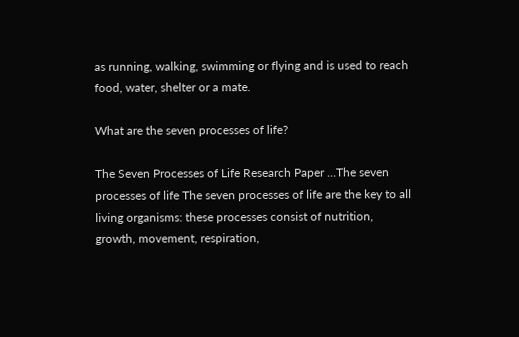as running, walking, swimming or flying and is used to reach food, water, shelter or a mate.

What are the seven processes of life?

The Seven Processes of Life Research Paper …The seven processes of life The seven processes of life are the key to all living organisms: these processes consist of nutrition, growth, movement, respiration,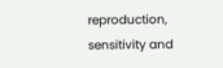reproduction, sensitivity and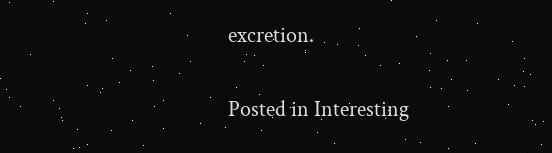excretion.

Posted in Interesting